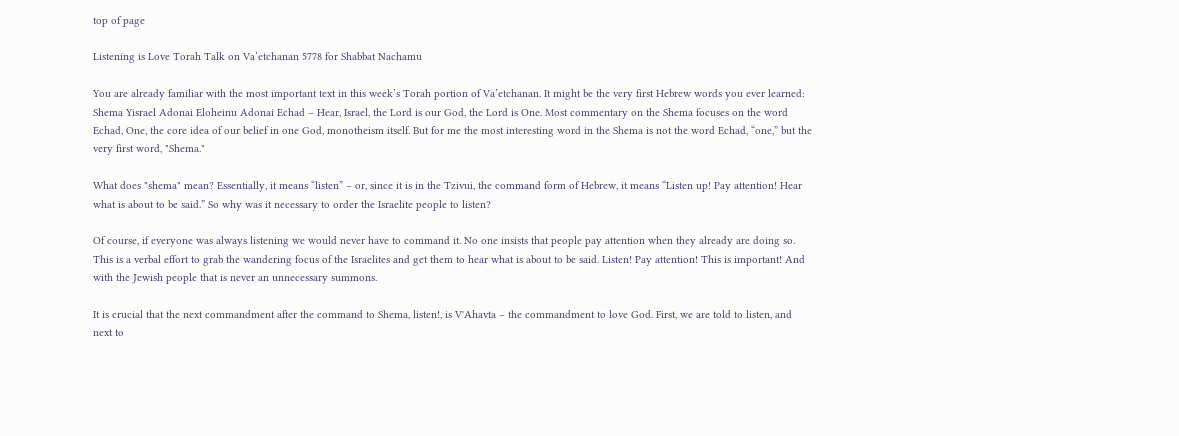top of page

Listening is Love Torah Talk on Va’etchanan 5778 for Shabbat Nachamu

You are already familiar with the most important text in this week’s Torah portion of Va’etchanan. It might be the very first Hebrew words you ever learned: Shema Yisrael Adonai Eloheinu Adonai Echad – Hear, Israel, the Lord is our God, the Lord is One. Most commentary on the Shema focuses on the word Echad, One, the core idea of our belief in one God, monotheism itself. But for me the most interesting word in the Shema is not the word Echad, “one,” but the very first word, "Shema."

What does "shema" mean? Essentially, it means “listen” – or, since it is in the Tzivui, the command form of Hebrew, it means “Listen up! Pay attention! Hear what is about to be said.” So why was it necessary to order the Israelite people to listen?

Of course, if everyone was always listening we would never have to command it. No one insists that people pay attention when they already are doing so. This is a verbal effort to grab the wandering focus of the Israelites and get them to hear what is about to be said. Listen! Pay attention! This is important! And with the Jewish people that is never an unnecessary summons.

It is crucial that the next commandment after the command to Shema, listen!, is V'Ahavta – the commandment to love God. First, we are told to listen, and next to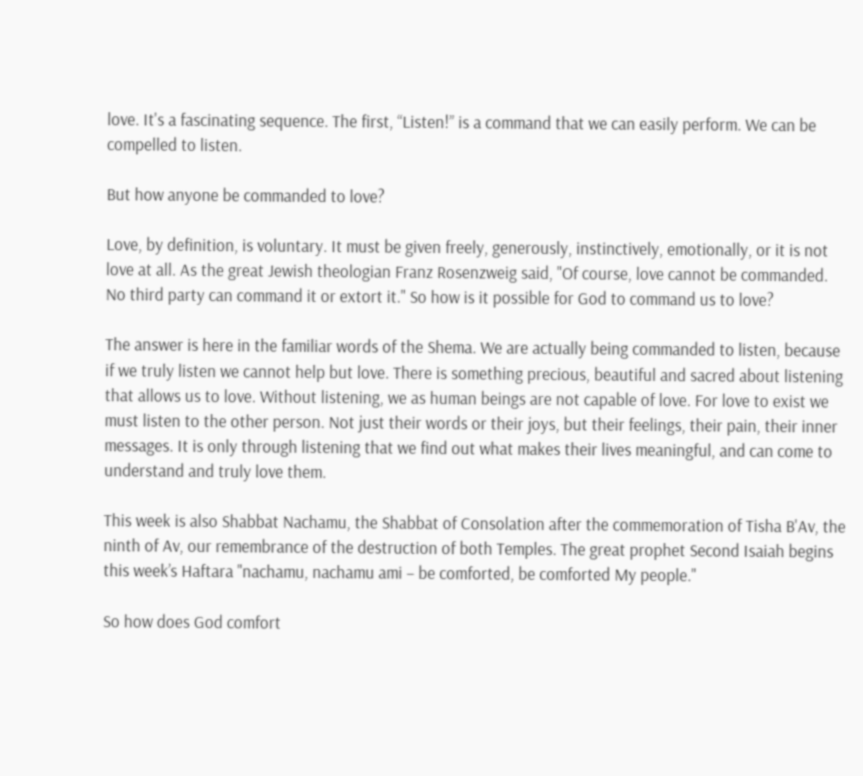love. It's a fascinating sequence. The first, “Listen!” is a command that we can easily perform. We can be compelled to listen.

But how anyone be commanded to love?

Love, by definition, is voluntary. It must be given freely, generously, instinctively, emotionally, or it is not love at all. As the great Jewish theologian Franz Rosenzweig said, "Of course, love cannot be commanded. No third party can command it or extort it." So how is it possible for God to command us to love?

The answer is here in the familiar words of the Shema. We are actually being commanded to listen, because if we truly listen we cannot help but love. There is something precious, beautiful and sacred about listening that allows us to love. Without listening, we as human beings are not capable of love. For love to exist we must listen to the other person. Not just their words or their joys, but their feelings, their pain, their inner messages. It is only through listening that we find out what makes their lives meaningful, and can come to understand and truly love them.

This week is also Shabbat Nachamu, the Shabbat of Consolation after the commemoration of Tisha B'Av, the ninth of Av, our remembrance of the destruction of both Temples. The great prophet Second Isaiah begins this week’s Haftara "nachamu, nachamu ami – be comforted, be comforted My people."

So how does God comfort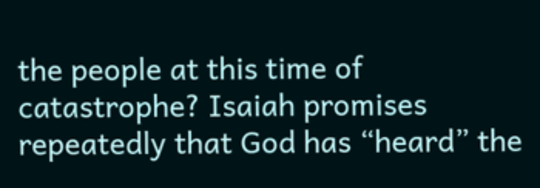the people at this time of catastrophe? Isaiah promises repeatedly that God has “heard” the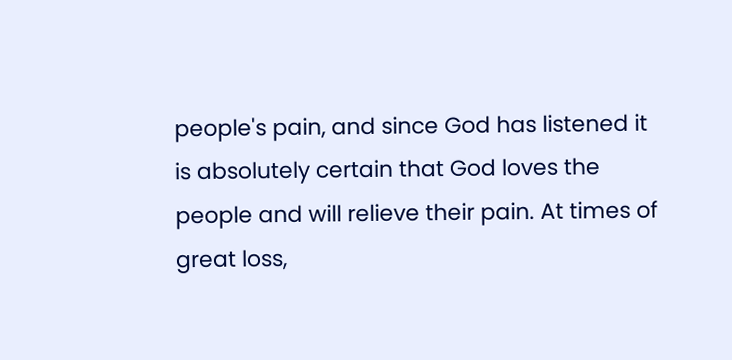people's pain, and since God has listened it is absolutely certain that God loves the people and will relieve their pain. At times of great loss,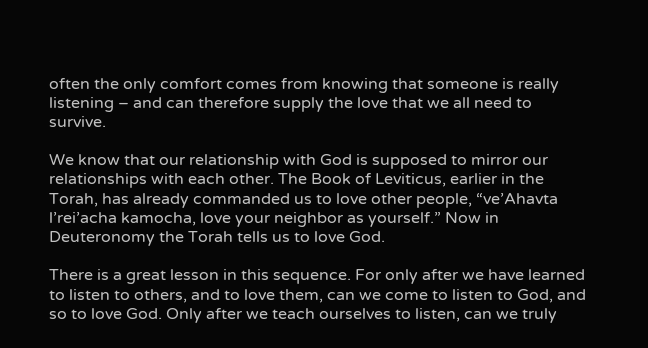often the only comfort comes from knowing that someone is really listening – and can therefore supply the love that we all need to survive.

We know that our relationship with God is supposed to mirror our relationships with each other. The Book of Leviticus, earlier in the Torah, has already commanded us to love other people, “ve’Ahavta l’rei’acha kamocha, love your neighbor as yourself.” Now in Deuteronomy the Torah tells us to love God.

There is a great lesson in this sequence. For only after we have learned to listen to others, and to love them, can we come to listen to God, and so to love God. Only after we teach ourselves to listen, can we truly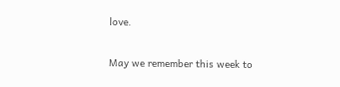love.

May we remember this week to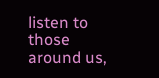listen to those around us,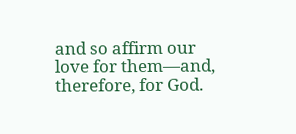and so affirm our love for them—and, therefore, for God.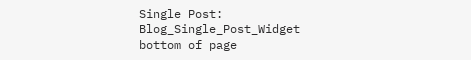Single Post: Blog_Single_Post_Widget
bottom of page